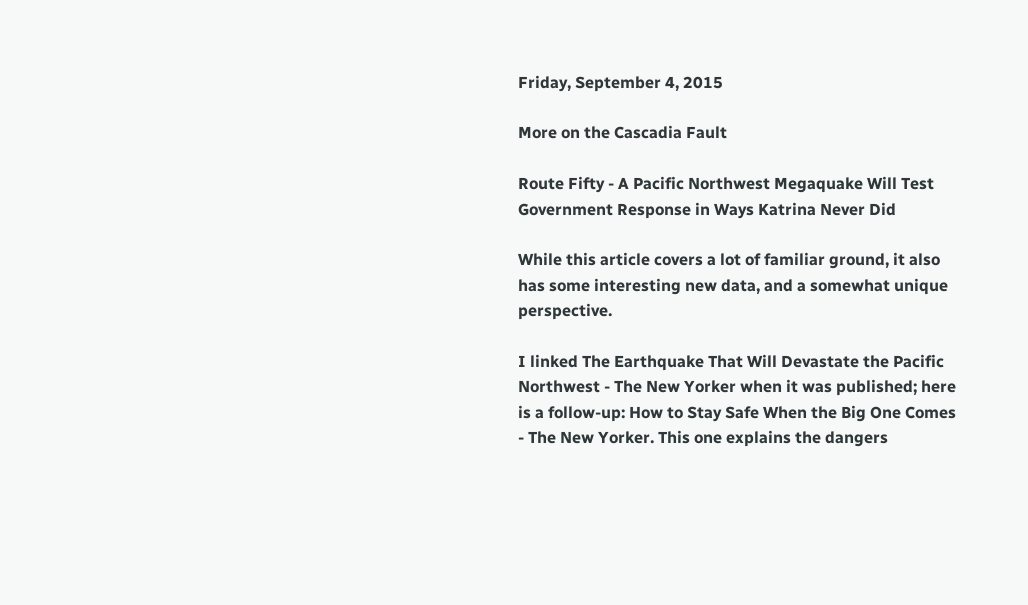Friday, September 4, 2015

More on the Cascadia Fault

Route Fifty - A Pacific Northwest Megaquake Will Test Government Response in Ways Katrina Never Did

While this article covers a lot of familiar ground, it also has some interesting new data, and a somewhat unique perspective.

I linked The Earthquake That Will Devastate the Pacific Northwest - The New Yorker when it was published; here is a follow-up: How to Stay Safe When the Big One Comes - The New Yorker. This one explains the dangers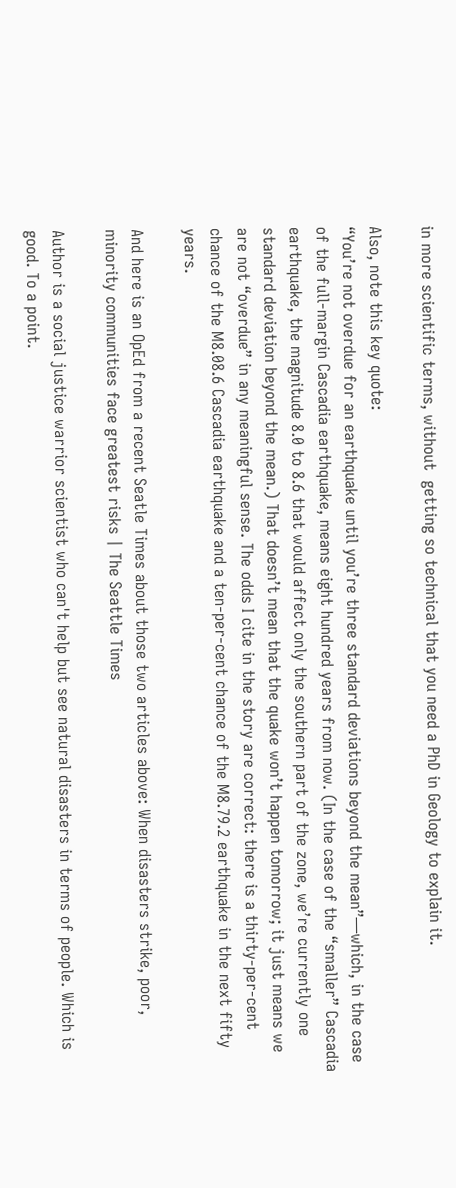in more scientific terms, without  getting so technical that you need a PhD in Geology to explain it.

Also, note this key quote:
“You’re not overdue for an earthquake until you’re three standard deviations beyond the mean”—which, in the case of the full-margin Cascadia earthquake, means eight hundred years from now. (In the case of the “smaller” Cascadia earthquake, the magnitude 8.0 to 8.6 that would affect only the southern part of the zone, we’re currently one standard deviation beyond the mean.) That doesn’t mean that the quake won’t happen tomorrow; it just means we are not “overdue” in any meaningful sense. The odds I cite in the story are correct: there is a thirty-per-cent chance of the M8.08.6 Cascadia earthquake and a ten-per-cent chance of the M8.79.2 earthquake in the next fifty years.

And here is an OpEd from a recent Seatle Times about those two articles above: When disasters strike, poor, minority communities face greatest risks | The Seattle Times

Author is a social justice warrior scientist who can't help but see natural disasters in terms of people. Which is good. To a point.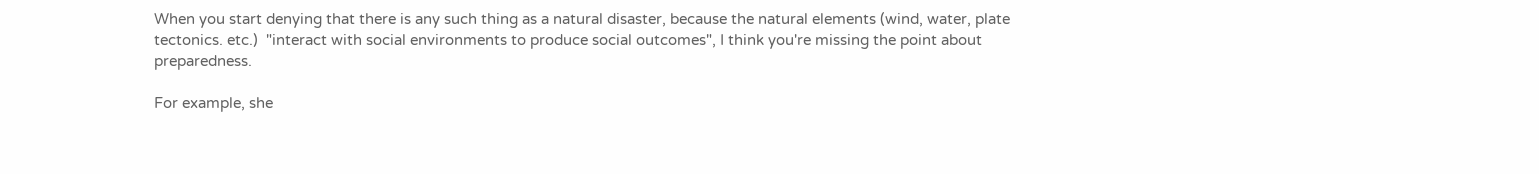When you start denying that there is any such thing as a natural disaster, because the natural elements (wind, water, plate tectonics. etc.)  "interact with social environments to produce social outcomes", I think you're missing the point about preparedness.

For example, she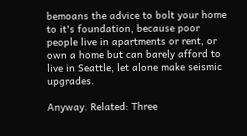bemoans the advice to bolt your home to it's foundation, because poor people live in apartments or rent, or own a home but can barely afford to live in Seattle, let alone make seismic upgrades.

Anyway. Related: Three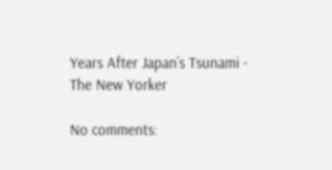Years After Japan’s Tsunami - The New Yorker

No comments: